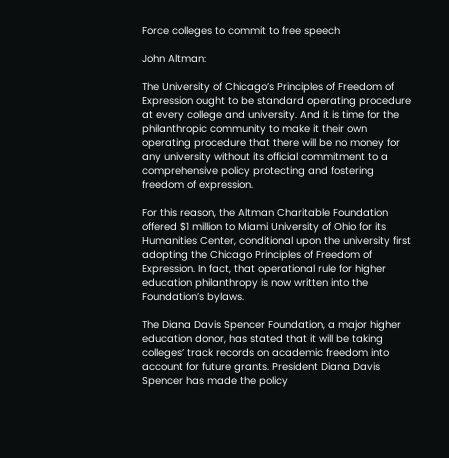Force colleges to commit to free speech

John Altman:

The University of Chicago’s Principles of Freedom of Expression ought to be standard operating procedure at every college and university. And it is time for the philanthropic community to make it their own operating procedure that there will be no money for any university without its official commitment to a comprehensive policy protecting and fostering freedom of expression.

For this reason, the Altman Charitable Foundation offered $1 million to Miami University of Ohio for its Humanities Center, conditional upon the university first adopting the Chicago Principles of Freedom of Expression. In fact, that operational rule for higher education philanthropy is now written into the Foundation’s bylaws.

The Diana Davis Spencer Foundation, a major higher education donor, has stated that it will be taking colleges’ track records on academic freedom into account for future grants. President Diana Davis Spencer has made the policy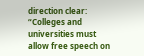direction clear: “Colleges and universities must allow free speech on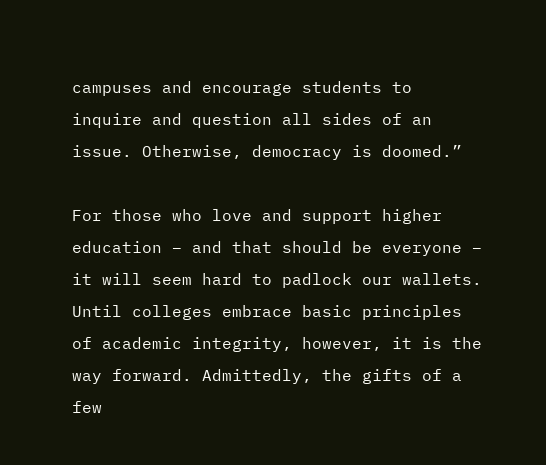campuses and encourage students to inquire and question all sides of an issue. Otherwise, democracy is doomed.”

For those who love and support higher education – and that should be everyone – it will seem hard to padlock our wallets. Until colleges embrace basic principles of academic integrity, however, it is the way forward. Admittedly, the gifts of a few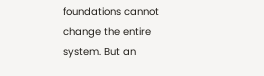foundations cannot change the entire system. But an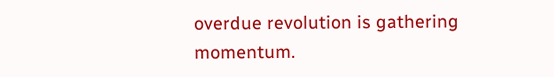overdue revolution is gathering momentum.